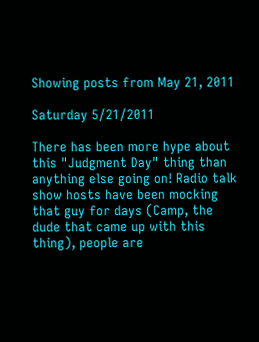Showing posts from May 21, 2011

Saturday 5/21/2011

There has been more hype about this "Judgment Day" thing than anything else going on! Radio talk show hosts have been mocking that guy for days (Camp, the dude that came up with this thing), people are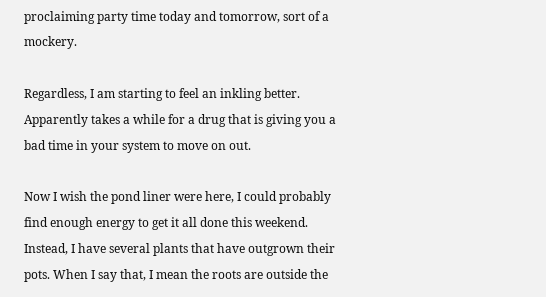proclaiming party time today and tomorrow, sort of a mockery.

Regardless, I am starting to feel an inkling better. Apparently takes a while for a drug that is giving you a bad time in your system to move on out.

Now I wish the pond liner were here, I could probably find enough energy to get it all done this weekend. Instead, I have several plants that have outgrown their pots. When I say that, I mean the roots are outside the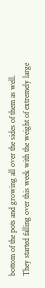bottom of the pots and growing all over the sides of them as well. They started falling over this week with the weight of extremely large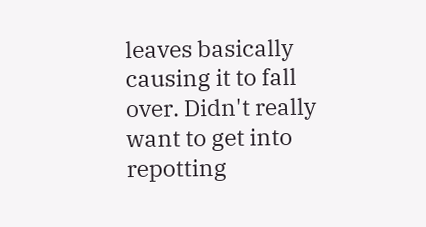leaves basically causing it to fall over. Didn't really want to get into repotting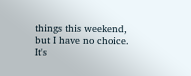things this weekend, but I have no choice. It's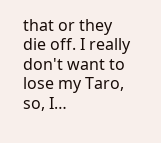that or they die off. I really don't want to lose my Taro, so, I…